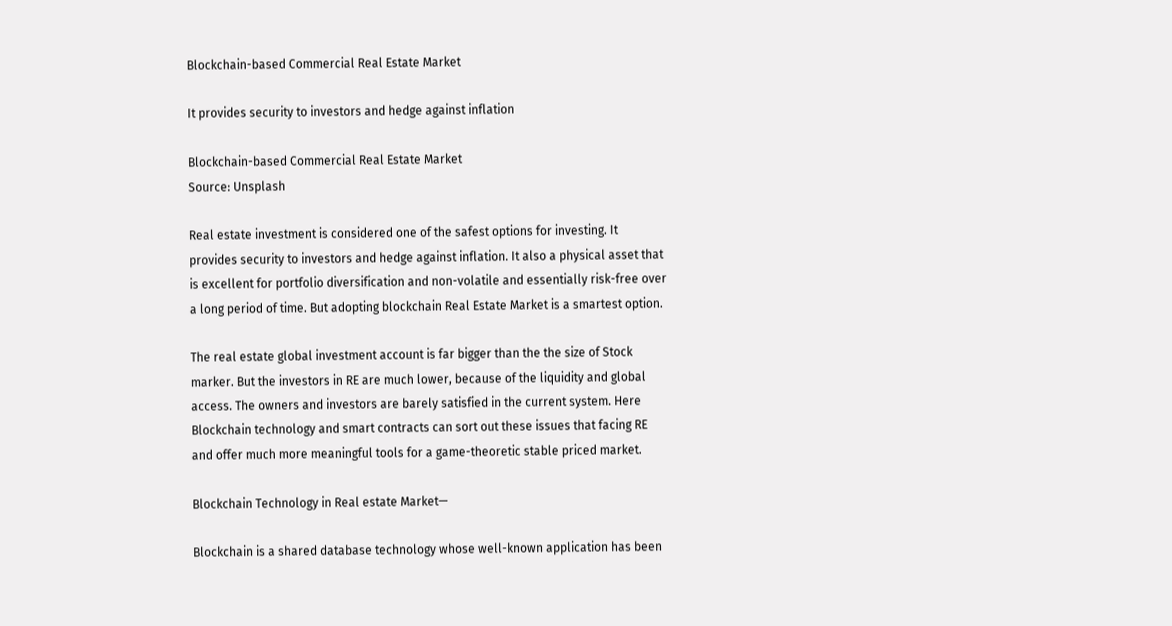Blockchain-based Commercial Real Estate Market

It provides security to investors and hedge against inflation

Blockchain-based Commercial Real Estate Market
Source: Unsplash

Real estate investment is considered one of the safest options for investing. It provides security to investors and hedge against inflation. It also a physical asset that is excellent for portfolio diversification and non-volatile and essentially risk-free over a long period of time. But adopting blockchain Real Estate Market is a smartest option.

The real estate global investment account is far bigger than the the size of Stock marker. But the investors in RE are much lower, because of the liquidity and global access. The owners and investors are barely satisfied in the current system. Here Blockchain technology and smart contracts can sort out these issues that facing RE and offer much more meaningful tools for a game-theoretic stable priced market.

Blockchain Technology in Real estate Market—

Blockchain is a shared database technology whose well-known application has been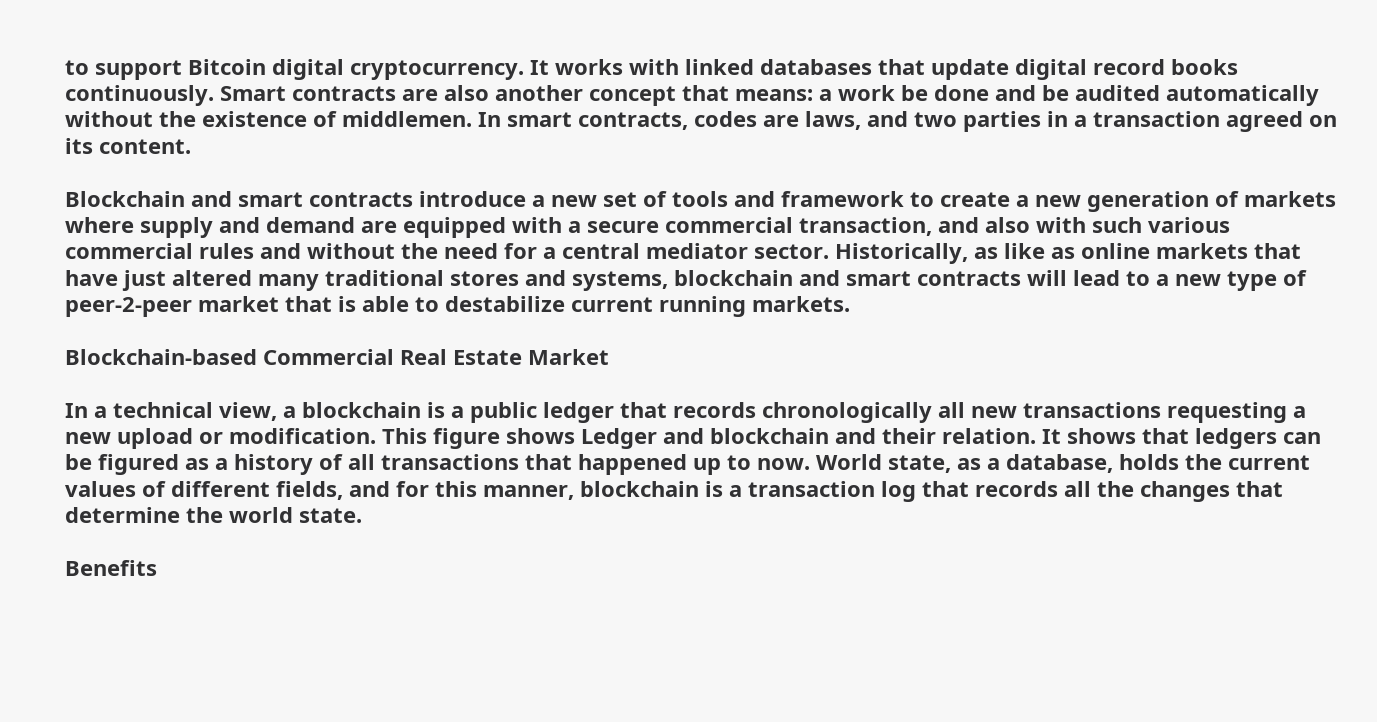to support Bitcoin digital cryptocurrency. It works with linked databases that update digital record books continuously. Smart contracts are also another concept that means: a work be done and be audited automatically without the existence of middlemen. In smart contracts, codes are laws, and two parties in a transaction agreed on its content.

Blockchain and smart contracts introduce a new set of tools and framework to create a new generation of markets where supply and demand are equipped with a secure commercial transaction, and also with such various commercial rules and without the need for a central mediator sector. Historically, as like as online markets that have just altered many traditional stores and systems, blockchain and smart contracts will lead to a new type of peer-2-peer market that is able to destabilize current running markets.

Blockchain-based Commercial Real Estate Market

In a technical view, a blockchain is a public ledger that records chronologically all new transactions requesting a new upload or modification. This figure shows Ledger and blockchain and their relation. It shows that ledgers can be figured as a history of all transactions that happened up to now. World state, as a database, holds the current values of different fields, and for this manner, blockchain is a transaction log that records all the changes that determine the world state.

Benefits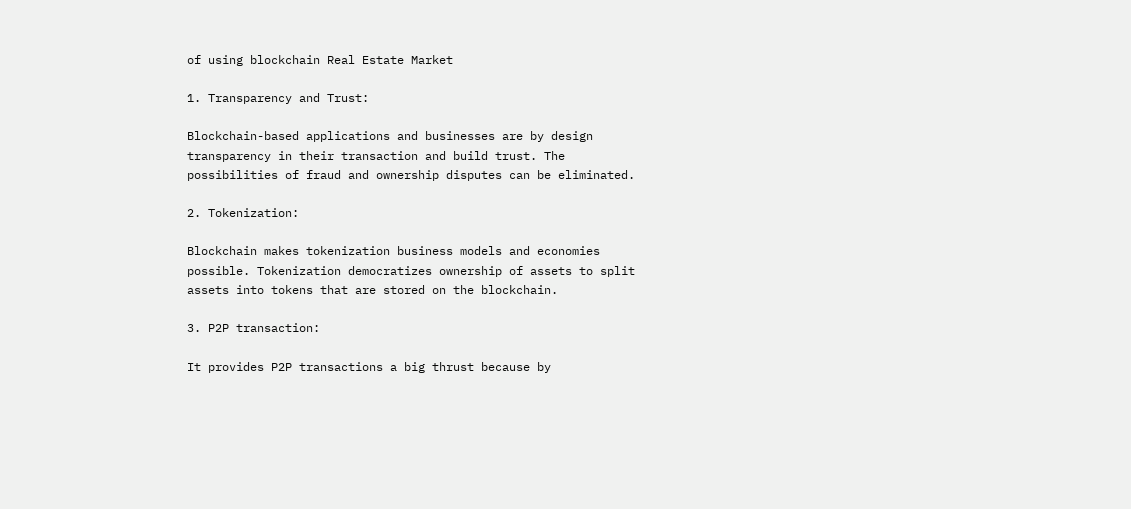of using blockchain Real Estate Market

1. Transparency and Trust:

Blockchain-based applications and businesses are by design transparency in their transaction and build trust. The possibilities of fraud and ownership disputes can be eliminated.

2. Tokenization:

Blockchain makes tokenization business models and economies possible. Tokenization democratizes ownership of assets to split assets into tokens that are stored on the blockchain.

3. P2P transaction:

It provides P2P transactions a big thrust because by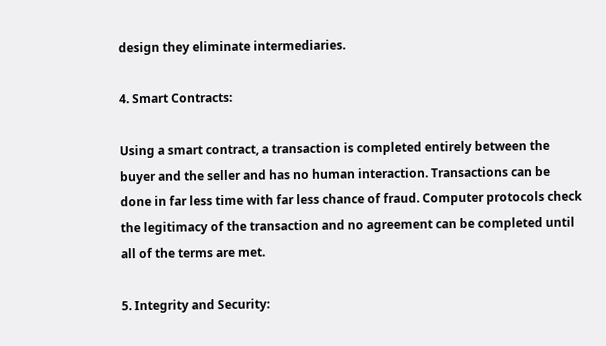design they eliminate intermediaries.

4. Smart Contracts:

Using a smart contract, a transaction is completed entirely between the buyer and the seller and has no human interaction. Transactions can be done in far less time with far less chance of fraud. Computer protocols check the legitimacy of the transaction and no agreement can be completed until all of the terms are met.

5. Integrity and Security: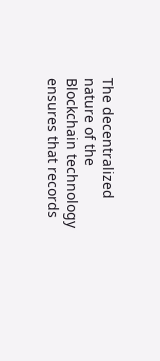The decentralized nature of the Blockchain technology ensures that records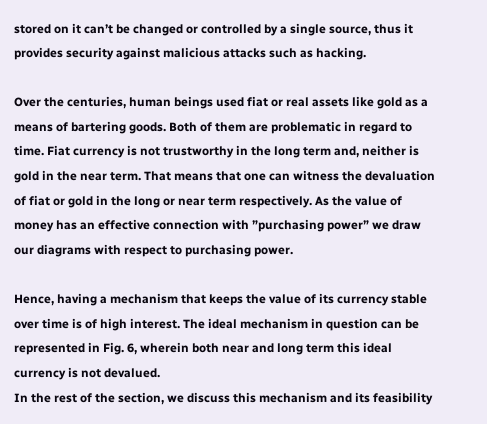stored on it can’t be changed or controlled by a single source, thus it provides security against malicious attacks such as hacking.

Over the centuries, human beings used fiat or real assets like gold as a means of bartering goods. Both of them are problematic in regard to time. Fiat currency is not trustworthy in the long term and, neither is gold in the near term. That means that one can witness the devaluation of fiat or gold in the long or near term respectively. As the value of money has an effective connection with ”purchasing power” we draw our diagrams with respect to purchasing power.

Hence, having a mechanism that keeps the value of its currency stable over time is of high interest. The ideal mechanism in question can be represented in Fig. 6, wherein both near and long term this ideal currency is not devalued.
In the rest of the section, we discuss this mechanism and its feasibility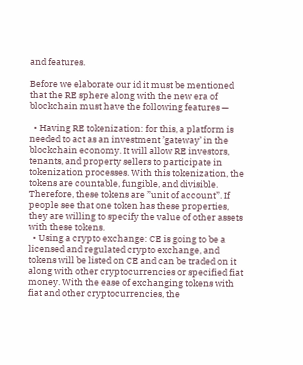and features.

Before we elaborate our id it must be mentioned that the RE sphere along with the new era of blockchain must have the following features —

  • Having RE tokenization: for this, a platform is needed to act as an investment ’gateway’ in the blockchain economy. It will allow RE investors, tenants, and property sellers to participate in tokenization processes. With this tokenization, the tokens are countable, fungible, and divisible. Therefore, these tokens are ”unit of account”. If people see that one token has these properties, they are willing to specify the value of other assets with these tokens.
  • Using a crypto exchange: CE is going to be a licensed and regulated crypto exchange, and tokens will be listed on CE and can be traded on it along with other cryptocurrencies or specified fiat money. With the ease of exchanging tokens with fiat and other cryptocurrencies, the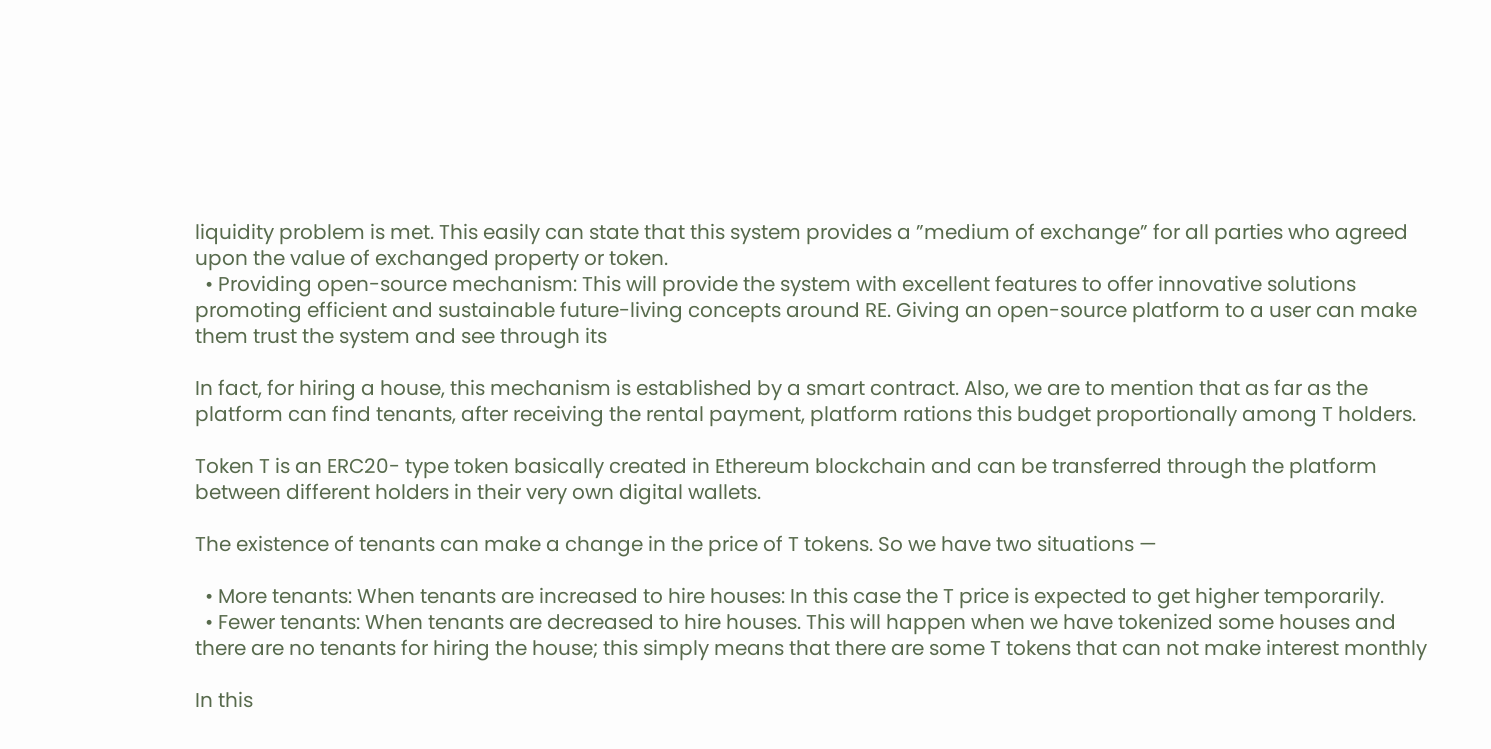liquidity problem is met. This easily can state that this system provides a ”medium of exchange” for all parties who agreed upon the value of exchanged property or token.
  • Providing open-source mechanism: This will provide the system with excellent features to offer innovative solutions promoting efficient and sustainable future-living concepts around RE. Giving an open-source platform to a user can make them trust the system and see through its

In fact, for hiring a house, this mechanism is established by a smart contract. Also, we are to mention that as far as the platform can find tenants, after receiving the rental payment, platform rations this budget proportionally among T holders.

Token T is an ERC20- type token basically created in Ethereum blockchain and can be transferred through the platform between different holders in their very own digital wallets.

The existence of tenants can make a change in the price of T tokens. So we have two situations —

  • More tenants: When tenants are increased to hire houses: In this case the T price is expected to get higher temporarily.
  • Fewer tenants: When tenants are decreased to hire houses. This will happen when we have tokenized some houses and there are no tenants for hiring the house; this simply means that there are some T tokens that can not make interest monthly

In this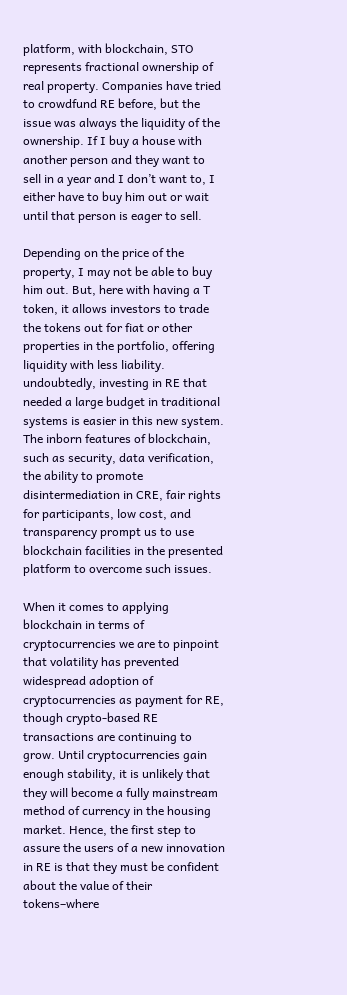platform, with blockchain, STO represents fractional ownership of real property. Companies have tried to crowdfund RE before, but the issue was always the liquidity of the ownership. If I buy a house with another person and they want to sell in a year and I don’t want to, I either have to buy him out or wait until that person is eager to sell.

Depending on the price of the property, I may not be able to buy him out. But, here with having a T token, it allows investors to trade the tokens out for fiat or other properties in the portfolio, offering liquidity with less liability. undoubtedly, investing in RE that needed a large budget in traditional systems is easier in this new system. The inborn features of blockchain, such as security, data verification, the ability to promote disintermediation in CRE, fair rights for participants, low cost, and transparency prompt us to use blockchain facilities in the presented platform to overcome such issues.

When it comes to applying blockchain in terms of cryptocurrencies we are to pinpoint that volatility has prevented widespread adoption of cryptocurrencies as payment for RE, though crypto-based RE transactions are continuing to grow. Until cryptocurrencies gain enough stability, it is unlikely that they will become a fully mainstream method of currency in the housing market. Hence, the first step to assure the users of a new innovation in RE is that they must be confident about the value of their tokens–where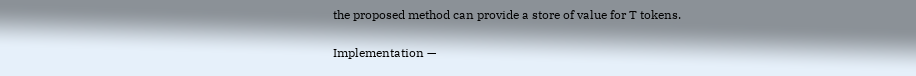the proposed method can provide a store of value for T tokens.

Implementation —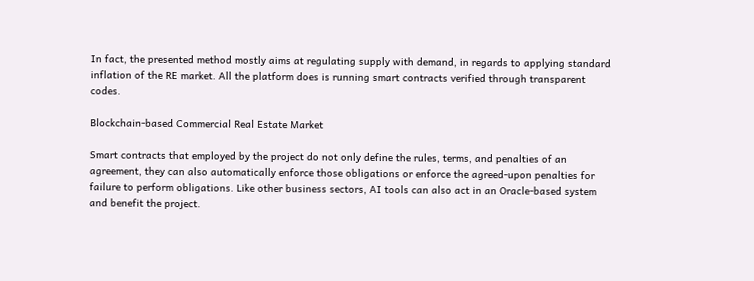In fact, the presented method mostly aims at regulating supply with demand, in regards to applying standard inflation of the RE market. All the platform does is running smart contracts verified through transparent codes.

Blockchain-based Commercial Real Estate Market

Smart contracts that employed by the project do not only define the rules, terms, and penalties of an agreement, they can also automatically enforce those obligations or enforce the agreed-upon penalties for failure to perform obligations. Like other business sectors, AI tools can also act in an Oracle-based system and benefit the project.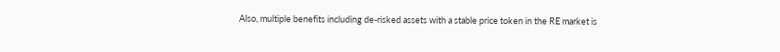Also, multiple benefits including de-risked assets with a stable price token in the RE market is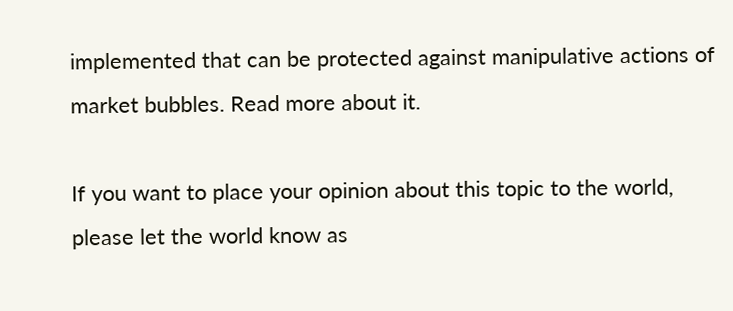implemented that can be protected against manipulative actions of market bubbles. Read more about it.

If you want to place your opinion about this topic to the world, please let the world know as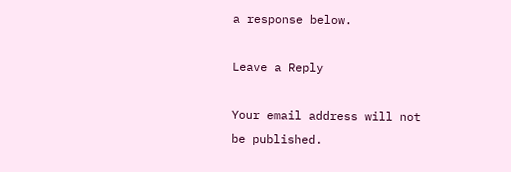a response below.

Leave a Reply

Your email address will not be published.